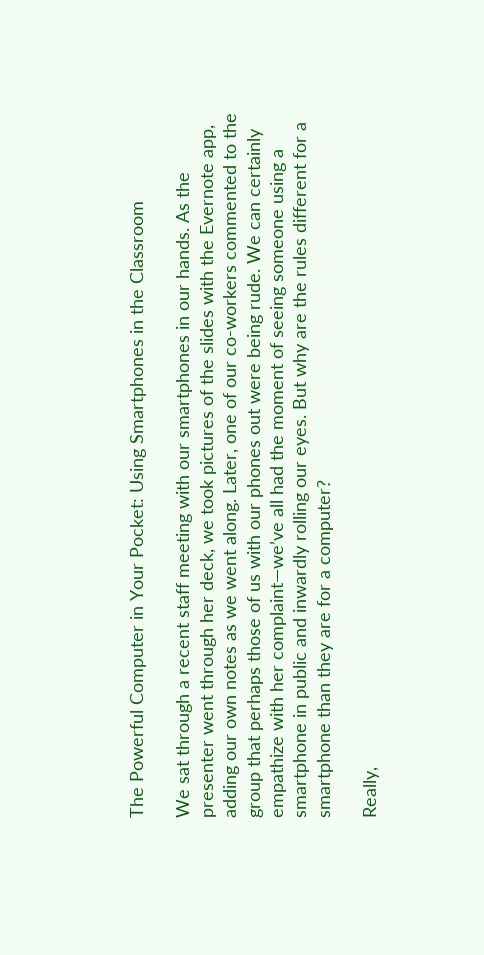The Powerful Computer in Your Pocket: Using Smartphones in the Classroom

We sat through a recent staff meeting with our smartphones in our hands. As the presenter went through her deck, we took pictures of the slides with the Evernote app, adding our own notes as we went along. Later, one of our co-workers commented to the group that perhaps those of us with our phones out were being rude. We can certainly empathize with her complaint—we’ve all had the moment of seeing someone using a smartphone in public and inwardly rolling our eyes. But why are the rules different for a smartphone than they are for a computer?

Really,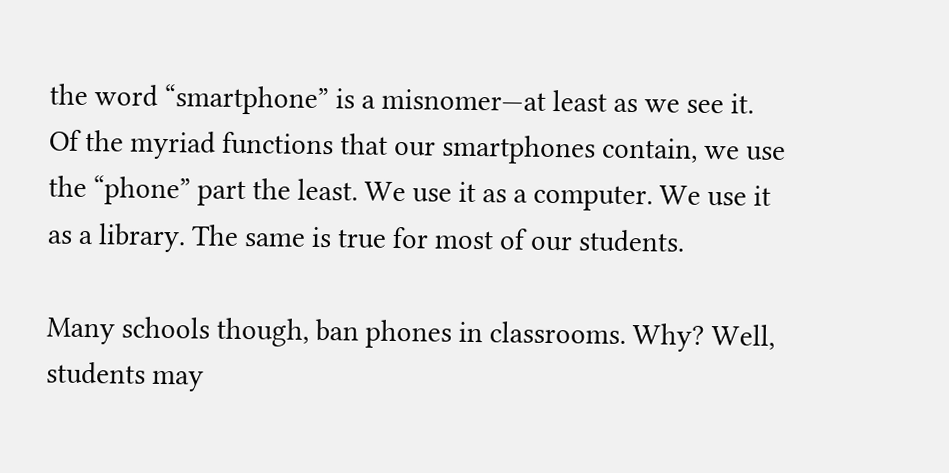the word “smartphone” is a misnomer—at least as we see it. Of the myriad functions that our smartphones contain, we use the “phone” part the least. We use it as a computer. We use it as a library. The same is true for most of our students.

Many schools though, ban phones in classrooms. Why? Well, students may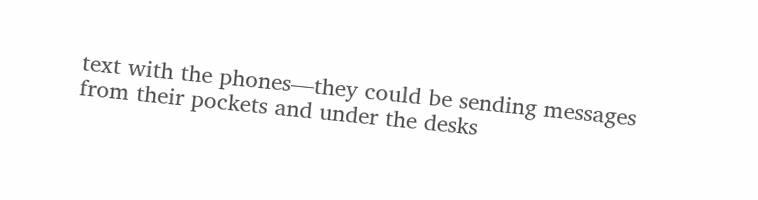text with the phones—they could be sending messages from their pockets and under the desks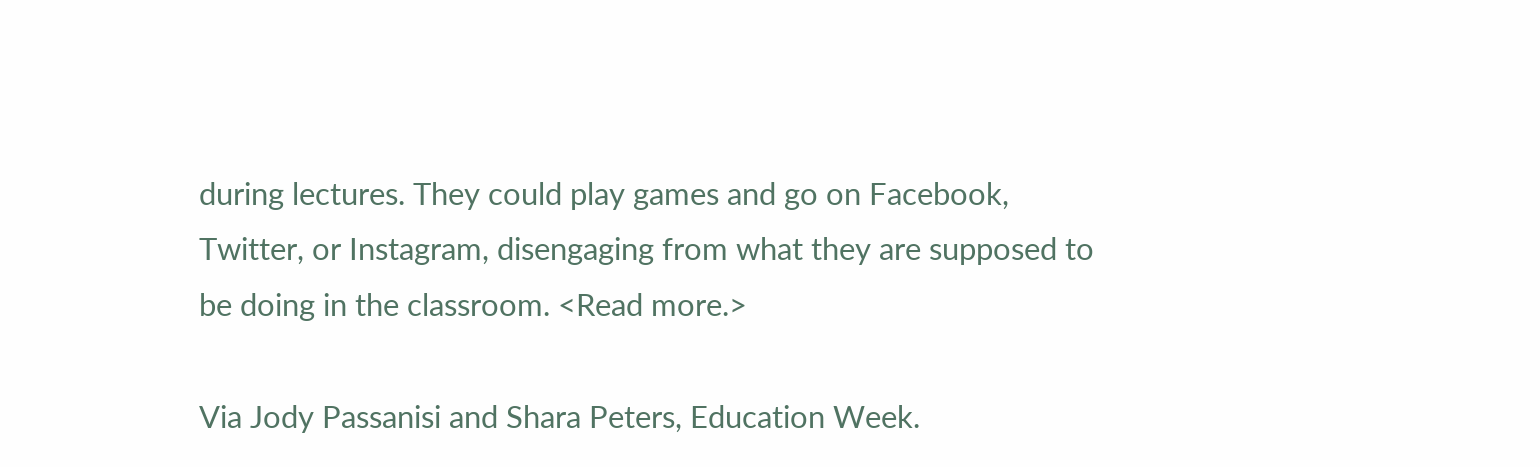during lectures. They could play games and go on Facebook, Twitter, or Instagram, disengaging from what they are supposed to be doing in the classroom. <Read more.>

Via Jody Passanisi and Shara Peters, Education Week.